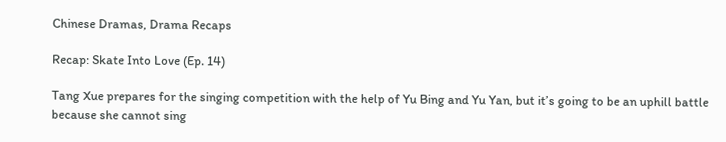Chinese Dramas, Drama Recaps

Recap: Skate Into Love (Ep. 14)

Tang Xue prepares for the singing competition with the help of Yu Bing and Yu Yan, but it’s going to be an uphill battle because she cannot sing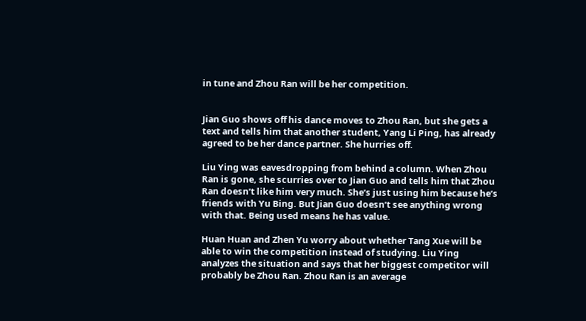in tune and Zhou Ran will be her competition.


Jian Guo shows off his dance moves to Zhou Ran, but she gets a text and tells him that another student, Yang Li Ping, has already agreed to be her dance partner. She hurries off.

Liu Ying was eavesdropping from behind a column. When Zhou Ran is gone, she scurries over to Jian Guo and tells him that Zhou Ran doesn’t like him very much. She’s just using him because he’s friends with Yu Bing. But Jian Guo doesn’t see anything wrong with that. Being used means he has value.

Huan Huan and Zhen Yu worry about whether Tang Xue will be able to win the competition instead of studying. Liu Ying analyzes the situation and says that her biggest competitor will probably be Zhou Ran. Zhou Ran is an average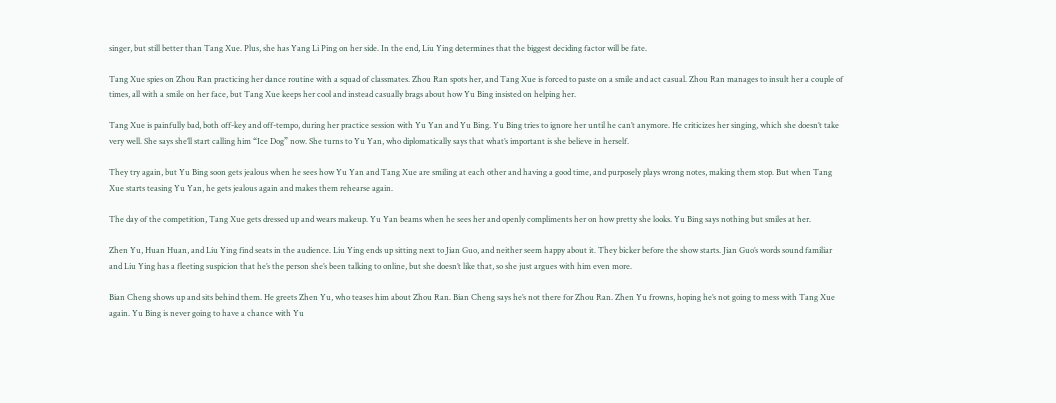singer, but still better than Tang Xue. Plus, she has Yang Li Ping on her side. In the end, Liu Ying determines that the biggest deciding factor will be fate.

Tang Xue spies on Zhou Ran practicing her dance routine with a squad of classmates. Zhou Ran spots her, and Tang Xue is forced to paste on a smile and act casual. Zhou Ran manages to insult her a couple of times, all with a smile on her face, but Tang Xue keeps her cool and instead casually brags about how Yu Bing insisted on helping her.

Tang Xue is painfully bad, both off-key and off-tempo, during her practice session with Yu Yan and Yu Bing. Yu Bing tries to ignore her until he can’t anymore. He criticizes her singing, which she doesn’t take very well. She says she’ll start calling him “Ice Dog” now. She turns to Yu Yan, who diplomatically says that what’s important is she believe in herself.

They try again, but Yu Bing soon gets jealous when he sees how Yu Yan and Tang Xue are smiling at each other and having a good time, and purposely plays wrong notes, making them stop. But when Tang Xue starts teasing Yu Yan, he gets jealous again and makes them rehearse again.

The day of the competition, Tang Xue gets dressed up and wears makeup. Yu Yan beams when he sees her and openly compliments her on how pretty she looks. Yu Bing says nothing but smiles at her.

Zhen Yu, Huan Huan, and Liu Ying find seats in the audience. Liu Ying ends up sitting next to Jian Guo, and neither seem happy about it. They bicker before the show starts. Jian Guo’s words sound familiar and Liu Ying has a fleeting suspicion that he’s the person she’s been talking to online, but she doesn’t like that, so she just argues with him even more.

Bian Cheng shows up and sits behind them. He greets Zhen Yu, who teases him about Zhou Ran. Bian Cheng says he’s not there for Zhou Ran. Zhen Yu frowns, hoping he’s not going to mess with Tang Xue again. Yu Bing is never going to have a chance with Yu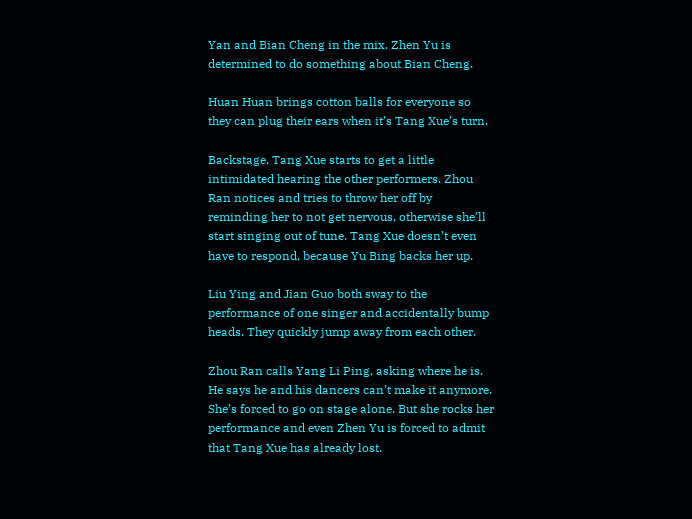Yan and Bian Cheng in the mix. Zhen Yu is determined to do something about Bian Cheng.

Huan Huan brings cotton balls for everyone so they can plug their ears when it’s Tang Xue’s turn.

Backstage, Tang Xue starts to get a little intimidated hearing the other performers. Zhou Ran notices and tries to throw her off by reminding her to not get nervous, otherwise she’ll start singing out of tune. Tang Xue doesn’t even have to respond, because Yu Bing backs her up.

Liu Ying and Jian Guo both sway to the performance of one singer and accidentally bump heads. They quickly jump away from each other.

Zhou Ran calls Yang Li Ping, asking where he is. He says he and his dancers can’t make it anymore. She’s forced to go on stage alone. But she rocks her performance and even Zhen Yu is forced to admit that Tang Xue has already lost.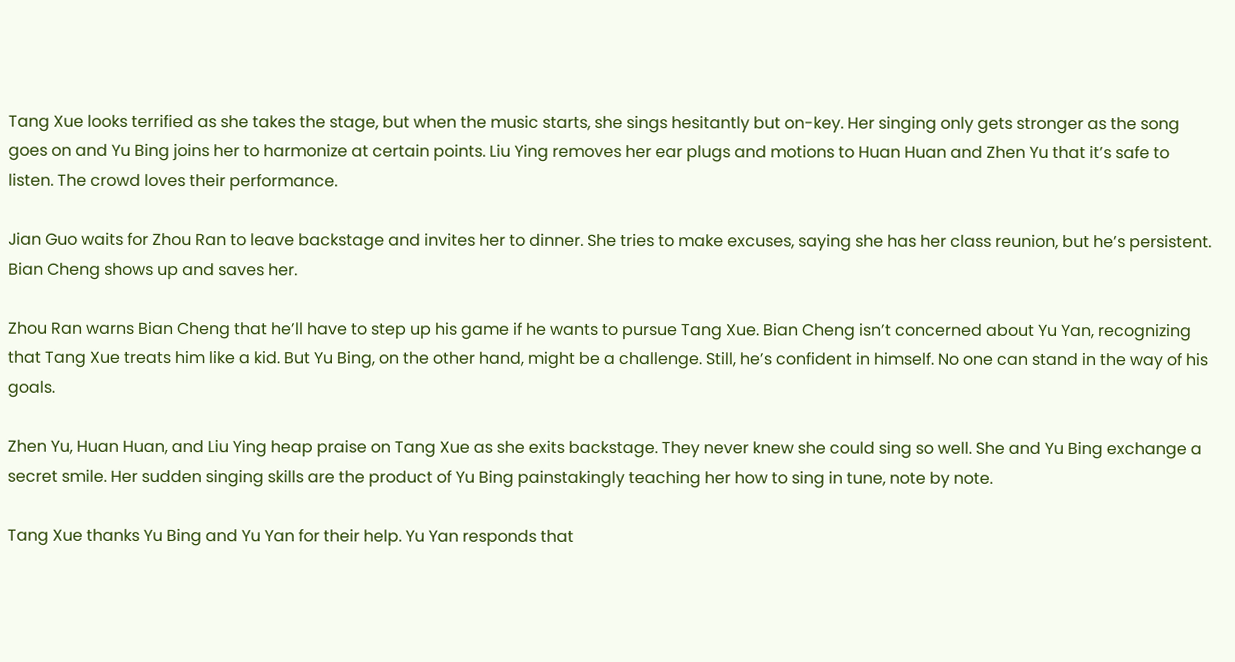Tang Xue looks terrified as she takes the stage, but when the music starts, she sings hesitantly but on-key. Her singing only gets stronger as the song goes on and Yu Bing joins her to harmonize at certain points. Liu Ying removes her ear plugs and motions to Huan Huan and Zhen Yu that it’s safe to listen. The crowd loves their performance.

Jian Guo waits for Zhou Ran to leave backstage and invites her to dinner. She tries to make excuses, saying she has her class reunion, but he’s persistent. Bian Cheng shows up and saves her.

Zhou Ran warns Bian Cheng that he’ll have to step up his game if he wants to pursue Tang Xue. Bian Cheng isn’t concerned about Yu Yan, recognizing that Tang Xue treats him like a kid. But Yu Bing, on the other hand, might be a challenge. Still, he’s confident in himself. No one can stand in the way of his goals.

Zhen Yu, Huan Huan, and Liu Ying heap praise on Tang Xue as she exits backstage. They never knew she could sing so well. She and Yu Bing exchange a secret smile. Her sudden singing skills are the product of Yu Bing painstakingly teaching her how to sing in tune, note by note.

Tang Xue thanks Yu Bing and Yu Yan for their help. Yu Yan responds that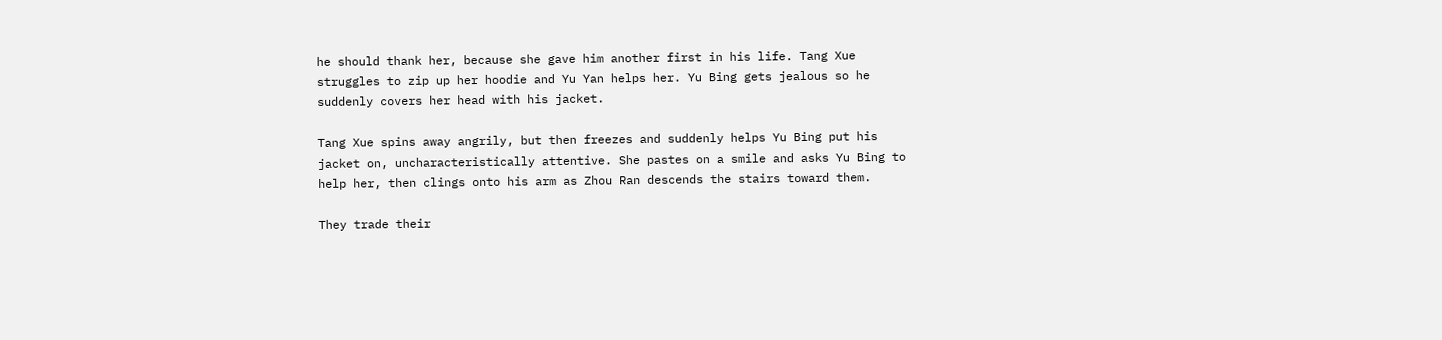he should thank her, because she gave him another first in his life. Tang Xue struggles to zip up her hoodie and Yu Yan helps her. Yu Bing gets jealous so he suddenly covers her head with his jacket.

Tang Xue spins away angrily, but then freezes and suddenly helps Yu Bing put his jacket on, uncharacteristically attentive. She pastes on a smile and asks Yu Bing to help her, then clings onto his arm as Zhou Ran descends the stairs toward them.

They trade their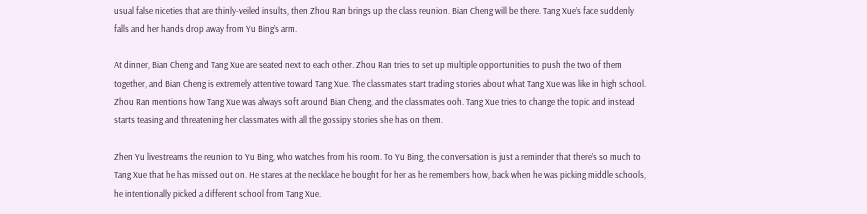usual false niceties that are thinly-veiled insults, then Zhou Ran brings up the class reunion. Bian Cheng will be there. Tang Xue’s face suddenly falls and her hands drop away from Yu Bing’s arm.

At dinner, Bian Cheng and Tang Xue are seated next to each other. Zhou Ran tries to set up multiple opportunities to push the two of them together, and Bian Cheng is extremely attentive toward Tang Xue. The classmates start trading stories about what Tang Xue was like in high school. Zhou Ran mentions how Tang Xue was always soft around Bian Cheng, and the classmates ooh. Tang Xue tries to change the topic and instead starts teasing and threatening her classmates with all the gossipy stories she has on them.

Zhen Yu livestreams the reunion to Yu Bing, who watches from his room. To Yu Bing, the conversation is just a reminder that there’s so much to Tang Xue that he has missed out on. He stares at the necklace he bought for her as he remembers how, back when he was picking middle schools, he intentionally picked a different school from Tang Xue.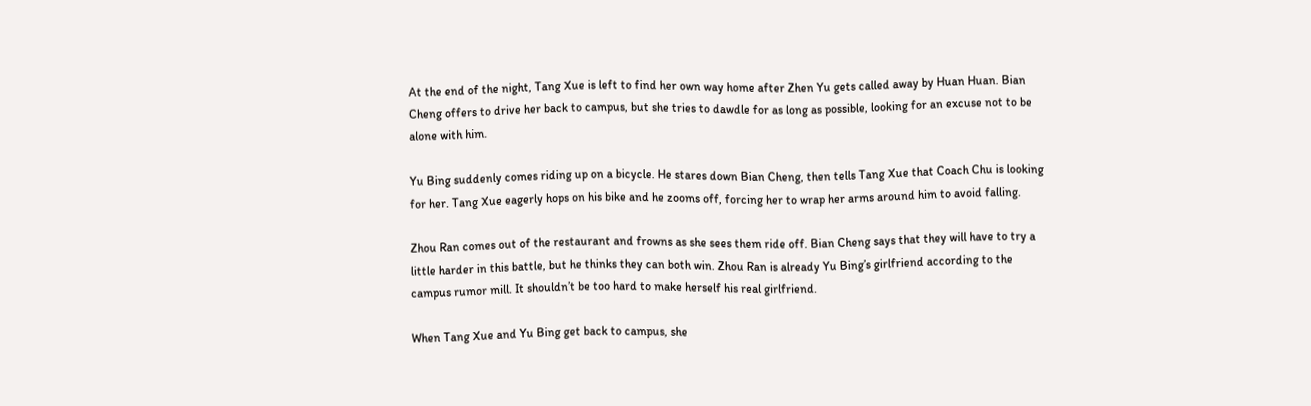At the end of the night, Tang Xue is left to find her own way home after Zhen Yu gets called away by Huan Huan. Bian Cheng offers to drive her back to campus, but she tries to dawdle for as long as possible, looking for an excuse not to be alone with him.

Yu Bing suddenly comes riding up on a bicycle. He stares down Bian Cheng, then tells Tang Xue that Coach Chu is looking for her. Tang Xue eagerly hops on his bike and he zooms off, forcing her to wrap her arms around him to avoid falling.

Zhou Ran comes out of the restaurant and frowns as she sees them ride off. Bian Cheng says that they will have to try a little harder in this battle, but he thinks they can both win. Zhou Ran is already Yu Bing’s girlfriend according to the campus rumor mill. It shouldn’t be too hard to make herself his real girlfriend.

When Tang Xue and Yu Bing get back to campus, she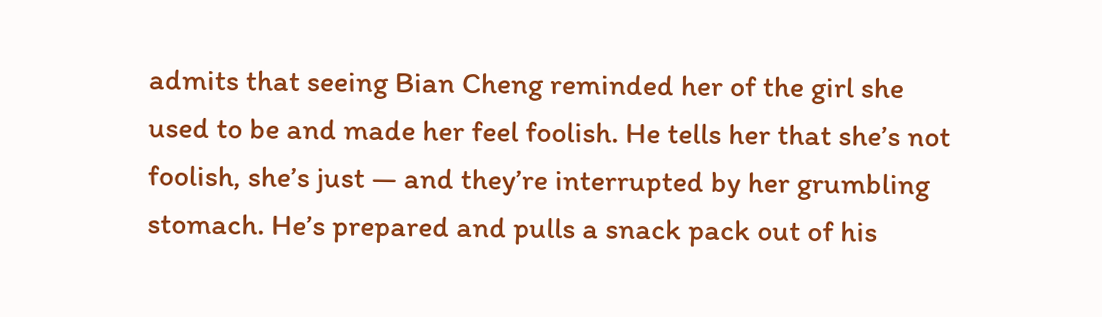admits that seeing Bian Cheng reminded her of the girl she used to be and made her feel foolish. He tells her that she’s not foolish, she’s just — and they’re interrupted by her grumbling stomach. He’s prepared and pulls a snack pack out of his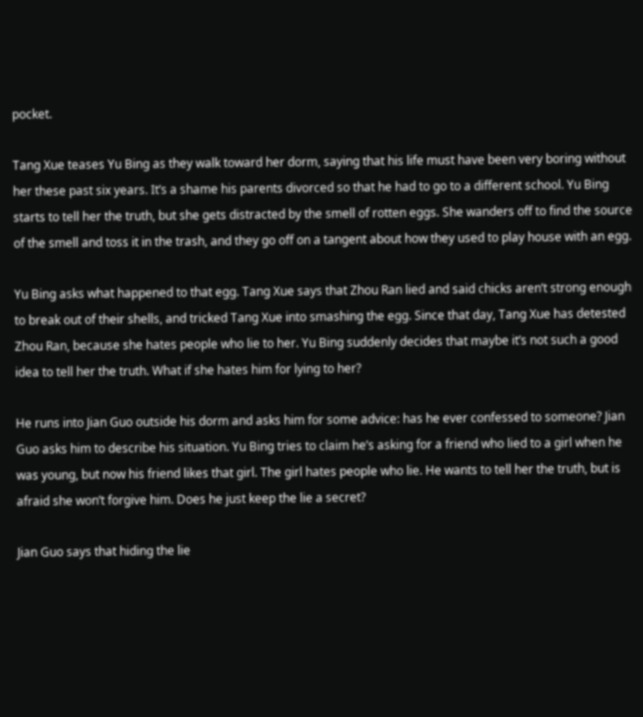pocket.

Tang Xue teases Yu Bing as they walk toward her dorm, saying that his life must have been very boring without her these past six years. It’s a shame his parents divorced so that he had to go to a different school. Yu Bing starts to tell her the truth, but she gets distracted by the smell of rotten eggs. She wanders off to find the source of the smell and toss it in the trash, and they go off on a tangent about how they used to play house with an egg.

Yu Bing asks what happened to that egg. Tang Xue says that Zhou Ran lied and said chicks aren’t strong enough to break out of their shells, and tricked Tang Xue into smashing the egg. Since that day, Tang Xue has detested Zhou Ran, because she hates people who lie to her. Yu Bing suddenly decides that maybe it’s not such a good idea to tell her the truth. What if she hates him for lying to her?

He runs into Jian Guo outside his dorm and asks him for some advice: has he ever confessed to someone? Jian Guo asks him to describe his situation. Yu Bing tries to claim he’s asking for a friend who lied to a girl when he was young, but now his friend likes that girl. The girl hates people who lie. He wants to tell her the truth, but is afraid she won’t forgive him. Does he just keep the lie a secret?

Jian Guo says that hiding the lie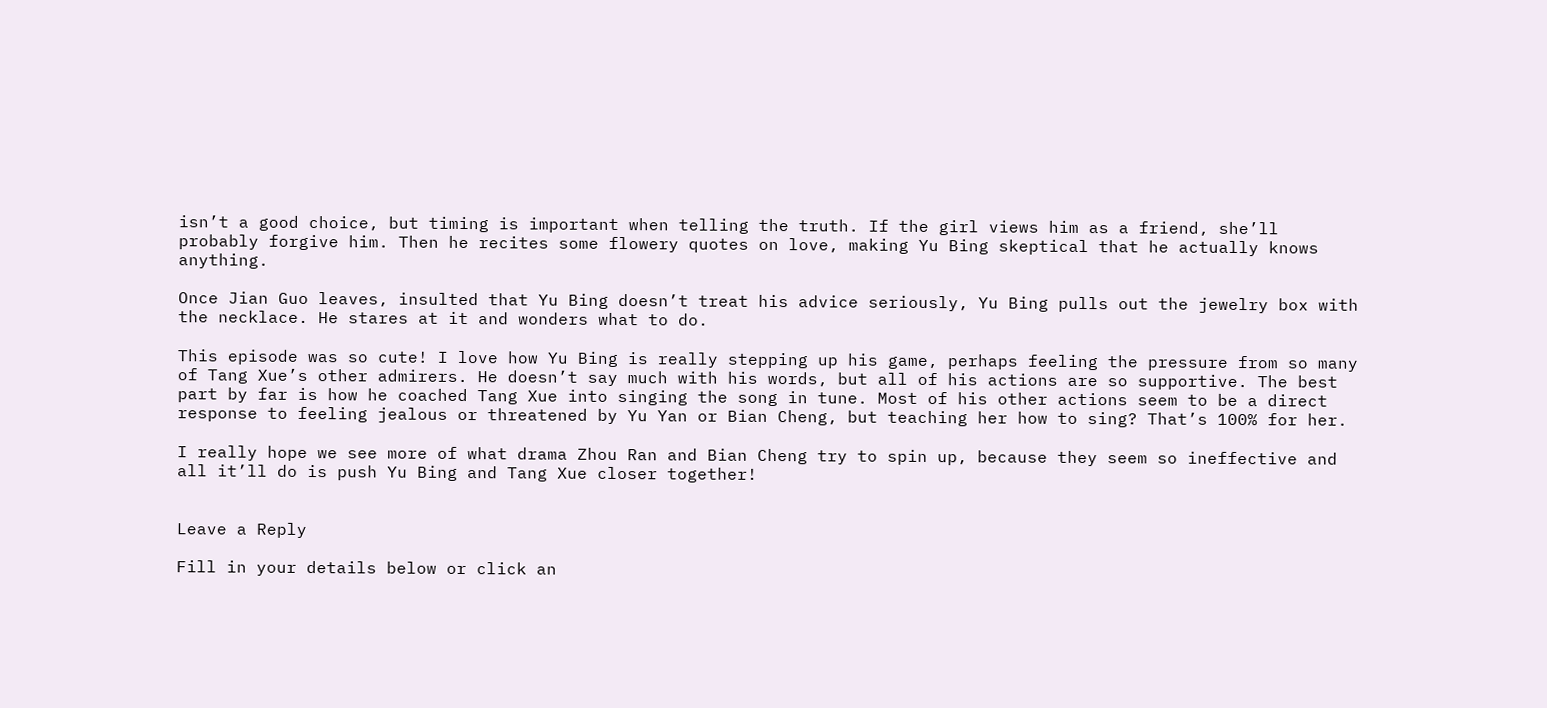isn’t a good choice, but timing is important when telling the truth. If the girl views him as a friend, she’ll probably forgive him. Then he recites some flowery quotes on love, making Yu Bing skeptical that he actually knows anything.

Once Jian Guo leaves, insulted that Yu Bing doesn’t treat his advice seriously, Yu Bing pulls out the jewelry box with the necklace. He stares at it and wonders what to do.

This episode was so cute! I love how Yu Bing is really stepping up his game, perhaps feeling the pressure from so many of Tang Xue’s other admirers. He doesn’t say much with his words, but all of his actions are so supportive. The best part by far is how he coached Tang Xue into singing the song in tune. Most of his other actions seem to be a direct response to feeling jealous or threatened by Yu Yan or Bian Cheng, but teaching her how to sing? That’s 100% for her.

I really hope we see more of what drama Zhou Ran and Bian Cheng try to spin up, because they seem so ineffective and all it’ll do is push Yu Bing and Tang Xue closer together!


Leave a Reply

Fill in your details below or click an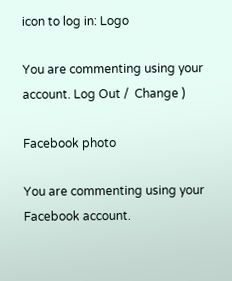icon to log in: Logo

You are commenting using your account. Log Out /  Change )

Facebook photo

You are commenting using your Facebook account.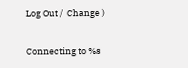Log Out /  Change )

Connecting to %s